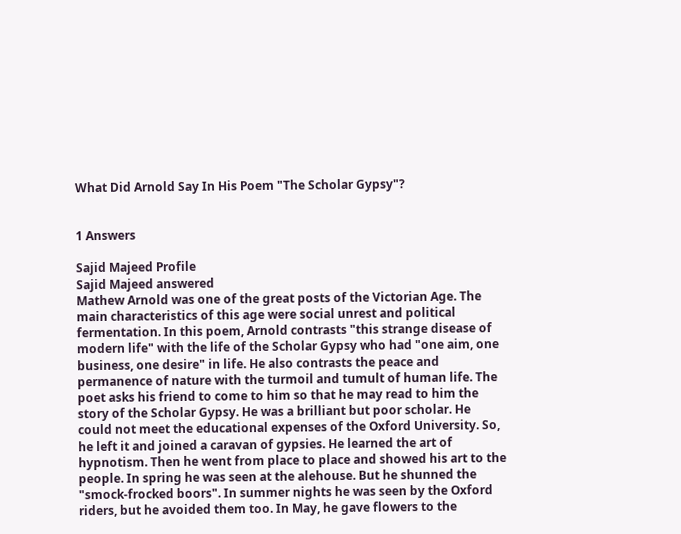What Did Arnold Say In His Poem "The Scholar Gypsy"?


1 Answers

Sajid Majeed Profile
Sajid Majeed answered
Mathew Arnold was one of the great posts of the Victorian Age. The main characteristics of this age were social unrest and political fermentation. In this poem, Arnold contrasts "this strange disease of modern life" with the life of the Scholar Gypsy who had "one aim, one business, one desire" in life. He also contrasts the peace and permanence of nature with the turmoil and tumult of human life. The poet asks his friend to come to him so that he may read to him the story of the Scholar Gypsy. He was a brilliant but poor scholar. He could not meet the educational expenses of the Oxford University. So, he left it and joined a caravan of gypsies. He learned the art of hypnotism. Then he went from place to place and showed his art to the people. In spring he was seen at the alehouse. But he shunned the "smock-frocked boors". In summer nights he was seen by the Oxford riders, but he avoided them too. In May, he gave flowers to the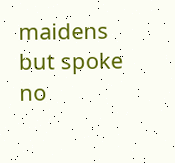maidens but spoke no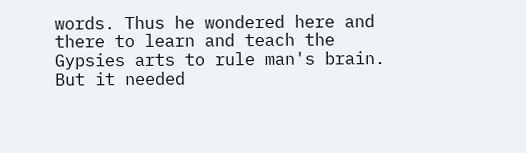words. Thus he wondered here and there to learn and teach the Gypsies arts to rule man's brain. But it needed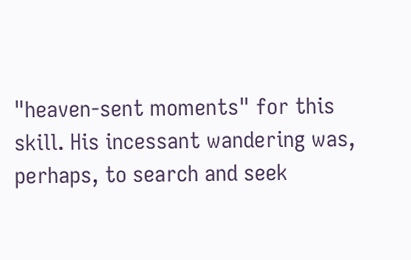"heaven-sent moments" for this skill. His incessant wandering was, perhaps, to search and seek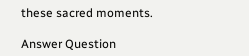these sacred moments.

Answer Question